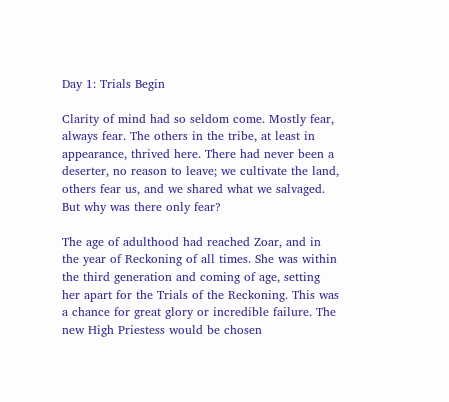Day 1: Trials Begin

Clarity of mind had so seldom come. Mostly fear, always fear. The others in the tribe, at least in appearance, thrived here. There had never been a deserter, no reason to leave; we cultivate the land, others fear us, and we shared what we salvaged. But why was there only fear?

The age of adulthood had reached Zoar, and in the year of Reckoning of all times. She was within the third generation and coming of age, setting her apart for the Trials of the Reckoning. This was a chance for great glory or incredible failure. The new High Priestess would be chosen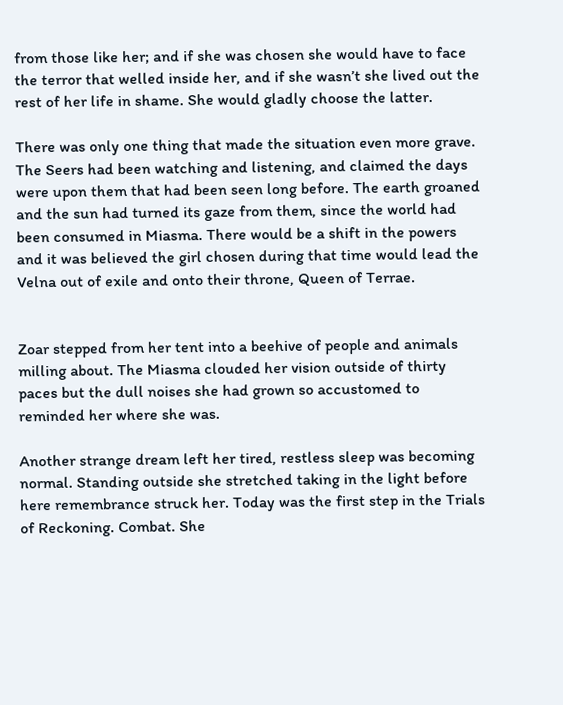from those like her; and if she was chosen she would have to face the terror that welled inside her, and if she wasn’t she lived out the rest of her life in shame. She would gladly choose the latter.

There was only one thing that made the situation even more grave. The Seers had been watching and listening, and claimed the days were upon them that had been seen long before. The earth groaned and the sun had turned its gaze from them, since the world had been consumed in Miasma. There would be a shift in the powers and it was believed the girl chosen during that time would lead the Velna out of exile and onto their throne, Queen of Terrae.


Zoar stepped from her tent into a beehive of people and animals milling about. The Miasma clouded her vision outside of thirty paces but the dull noises she had grown so accustomed to reminded her where she was.

Another strange dream left her tired, restless sleep was becoming normal. Standing outside she stretched taking in the light before here remembrance struck her. Today was the first step in the Trials of Reckoning. Combat. She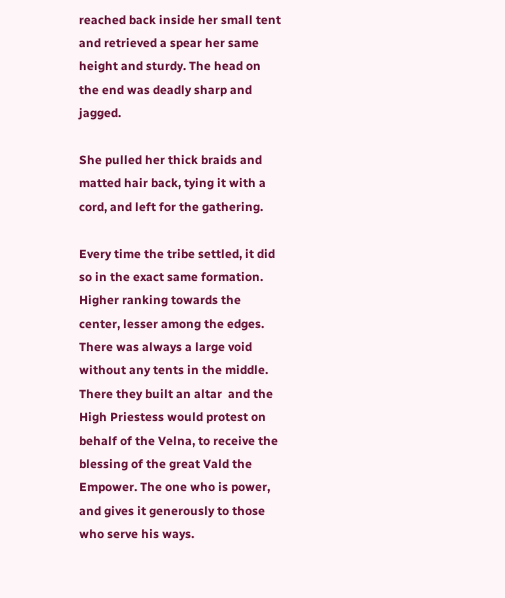reached back inside her small tent and retrieved a spear her same height and sturdy. The head on the end was deadly sharp and jagged.

She pulled her thick braids and matted hair back, tying it with a cord, and left for the gathering.

Every time the tribe settled, it did so in the exact same formation. Higher ranking towards the center, lesser among the edges. There was always a large void without any tents in the middle. There they built an altar  and the High Priestess would protest on behalf of the Velna, to receive the blessing of the great Vald the Empower. The one who is power, and gives it generously to those who serve his ways.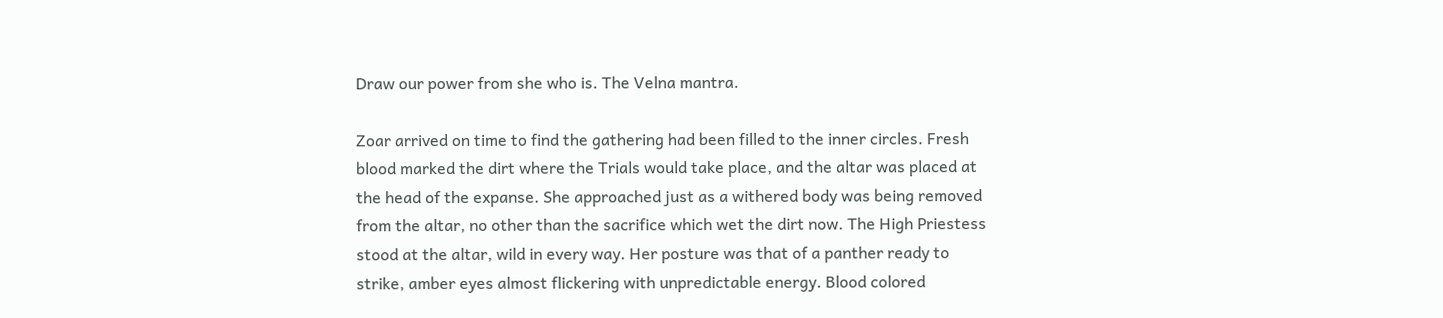Draw our power from she who is. The Velna mantra.

Zoar arrived on time to find the gathering had been filled to the inner circles. Fresh blood marked the dirt where the Trials would take place, and the altar was placed at the head of the expanse. She approached just as a withered body was being removed from the altar, no other than the sacrifice which wet the dirt now. The High Priestess stood at the altar, wild in every way. Her posture was that of a panther ready to strike, amber eyes almost flickering with unpredictable energy. Blood colored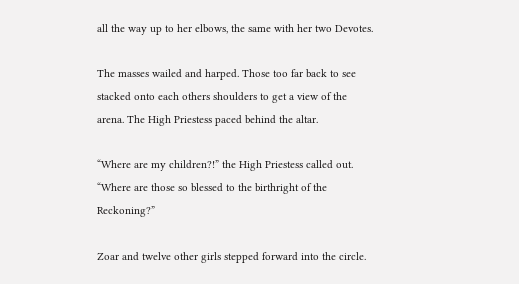all the way up to her elbows, the same with her two Devotes.

The masses wailed and harped. Those too far back to see stacked onto each others shoulders to get a view of the arena. The High Priestess paced behind the altar.

“Where are my children?!” the High Priestess called out. “Where are those so blessed to the birthright of the Reckoning?”

Zoar and twelve other girls stepped forward into the circle.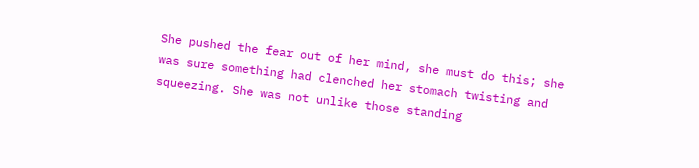She pushed the fear out of her mind, she must do this; she was sure something had clenched her stomach twisting and squeezing. She was not unlike those standing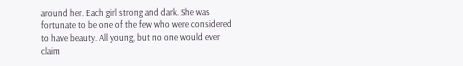around her. Each girl strong and dark. She was fortunate to be one of the few who were considered to have beauty. All young, but no one would ever claim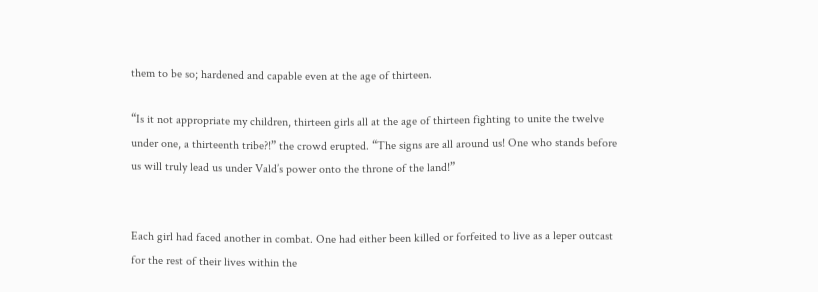them to be so; hardened and capable even at the age of thirteen.

“Is it not appropriate my children, thirteen girls all at the age of thirteen fighting to unite the twelve under one, a thirteenth tribe?!” the crowd erupted. “The signs are all around us! One who stands before us will truly lead us under Vald’s power onto the throne of the land!”


Each girl had faced another in combat. One had either been killed or forfeited to live as a leper outcast for the rest of their lives within the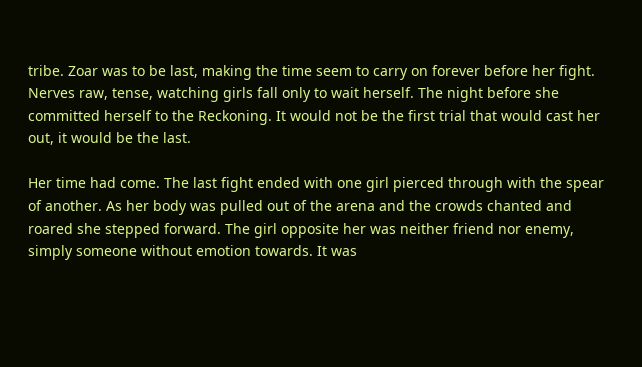tribe. Zoar was to be last, making the time seem to carry on forever before her fight. Nerves raw, tense, watching girls fall only to wait herself. The night before she committed herself to the Reckoning. It would not be the first trial that would cast her out, it would be the last.

Her time had come. The last fight ended with one girl pierced through with the spear of another. As her body was pulled out of the arena and the crowds chanted and roared she stepped forward. The girl opposite her was neither friend nor enemy, simply someone without emotion towards. It was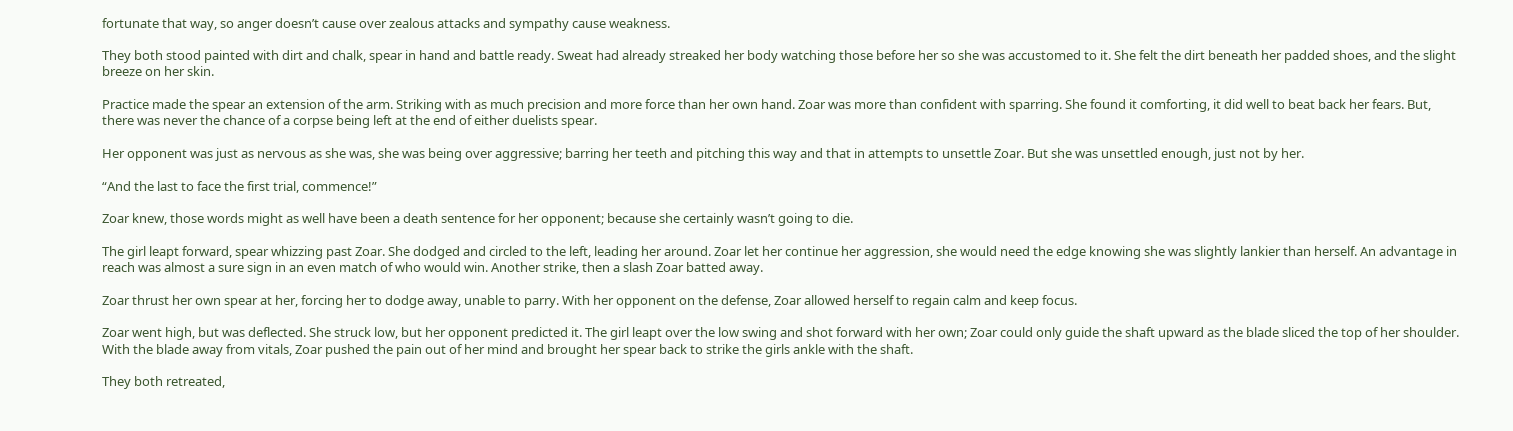fortunate that way, so anger doesn’t cause over zealous attacks and sympathy cause weakness.

They both stood painted with dirt and chalk, spear in hand and battle ready. Sweat had already streaked her body watching those before her so she was accustomed to it. She felt the dirt beneath her padded shoes, and the slight breeze on her skin.

Practice made the spear an extension of the arm. Striking with as much precision and more force than her own hand. Zoar was more than confident with sparring. She found it comforting, it did well to beat back her fears. But, there was never the chance of a corpse being left at the end of either duelists spear.

Her opponent was just as nervous as she was, she was being over aggressive; barring her teeth and pitching this way and that in attempts to unsettle Zoar. But she was unsettled enough, just not by her.

“And the last to face the first trial, commence!”

Zoar knew, those words might as well have been a death sentence for her opponent; because she certainly wasn’t going to die.

The girl leapt forward, spear whizzing past Zoar. She dodged and circled to the left, leading her around. Zoar let her continue her aggression, she would need the edge knowing she was slightly lankier than herself. An advantage in reach was almost a sure sign in an even match of who would win. Another strike, then a slash Zoar batted away.

Zoar thrust her own spear at her, forcing her to dodge away, unable to parry. With her opponent on the defense, Zoar allowed herself to regain calm and keep focus.

Zoar went high, but was deflected. She struck low, but her opponent predicted it. The girl leapt over the low swing and shot forward with her own; Zoar could only guide the shaft upward as the blade sliced the top of her shoulder. With the blade away from vitals, Zoar pushed the pain out of her mind and brought her spear back to strike the girls ankle with the shaft.

They both retreated,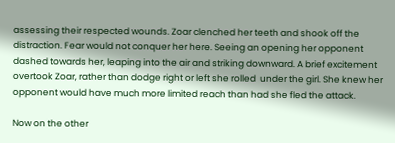assessing their respected wounds. Zoar clenched her teeth and shook off the distraction. Fear would not conquer her here. Seeing an opening her opponent dashed towards her, leaping into the air and striking downward. A brief excitement overtook Zoar, rather than dodge right or left she rolled  under the girl. She knew her opponent would have much more limited reach than had she fled the attack.

Now on the other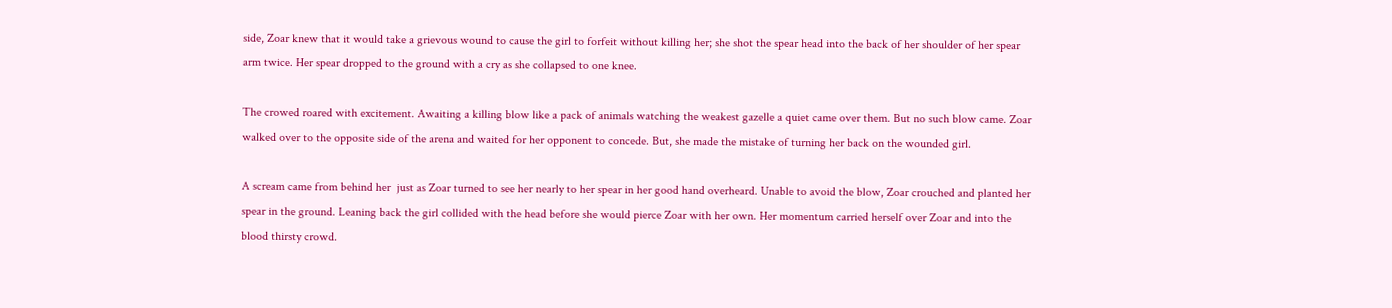side, Zoar knew that it would take a grievous wound to cause the girl to forfeit without killing her; she shot the spear head into the back of her shoulder of her spear arm twice. Her spear dropped to the ground with a cry as she collapsed to one knee.

The crowed roared with excitement. Awaiting a killing blow like a pack of animals watching the weakest gazelle a quiet came over them. But no such blow came. Zoar walked over to the opposite side of the arena and waited for her opponent to concede. But, she made the mistake of turning her back on the wounded girl.

A scream came from behind her  just as Zoar turned to see her nearly to her spear in her good hand overheard. Unable to avoid the blow, Zoar crouched and planted her spear in the ground. Leaning back the girl collided with the head before she would pierce Zoar with her own. Her momentum carried herself over Zoar and into the blood thirsty crowd.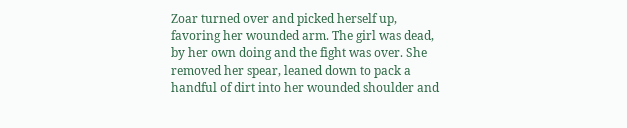Zoar turned over and picked herself up, favoring her wounded arm. The girl was dead, by her own doing and the fight was over. She removed her spear, leaned down to pack a handful of dirt into her wounded shoulder and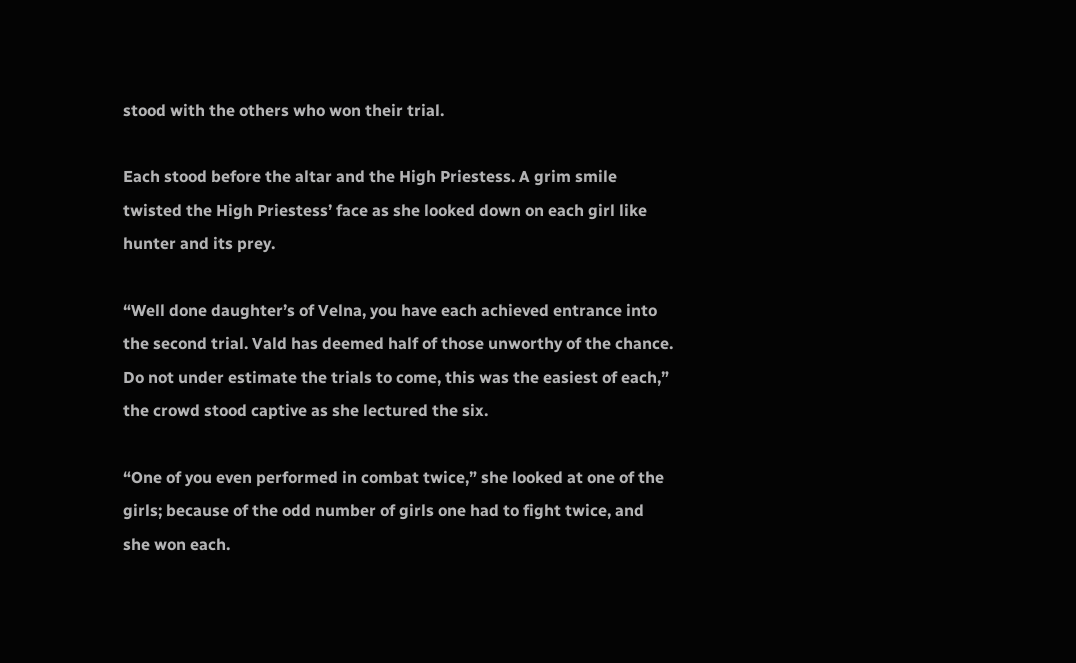stood with the others who won their trial.

Each stood before the altar and the High Priestess. A grim smile twisted the High Priestess’ face as she looked down on each girl like hunter and its prey.

“Well done daughter’s of Velna, you have each achieved entrance into the second trial. Vald has deemed half of those unworthy of the chance. Do not under estimate the trials to come, this was the easiest of each,” the crowd stood captive as she lectured the six.

“One of you even performed in combat twice,” she looked at one of the girls; because of the odd number of girls one had to fight twice, and she won each.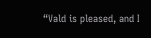“Vald is pleased, and I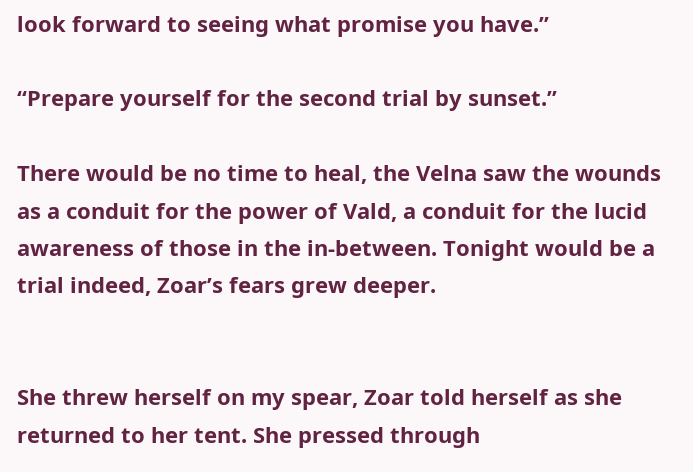look forward to seeing what promise you have.”

“Prepare yourself for the second trial by sunset.”

There would be no time to heal, the Velna saw the wounds as a conduit for the power of Vald, a conduit for the lucid awareness of those in the in-between. Tonight would be a trial indeed, Zoar’s fears grew deeper.


She threw herself on my spear, Zoar told herself as she returned to her tent. She pressed through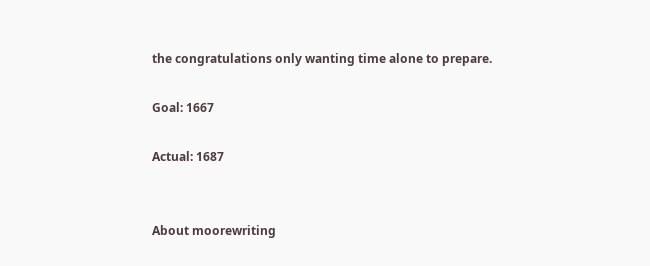the congratulations only wanting time alone to prepare.

Goal: 1667

Actual: 1687


About moorewriting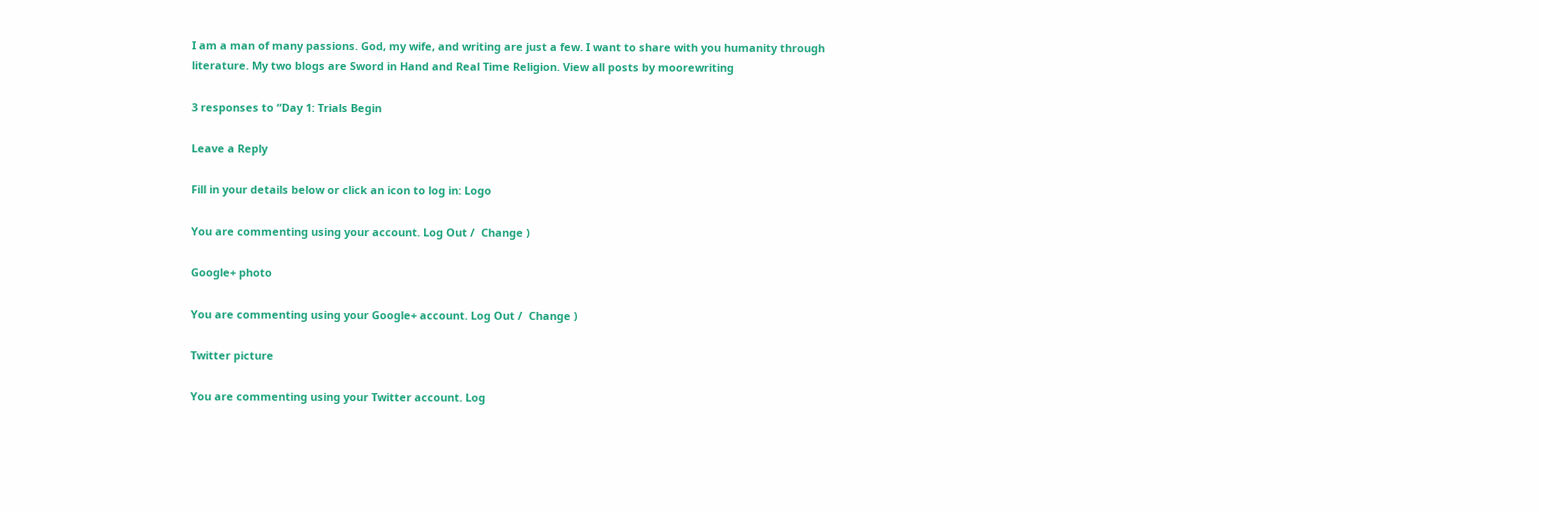I am a man of many passions. God, my wife, and writing are just a few. I want to share with you humanity through literature. My two blogs are Sword in Hand and Real Time Religion. View all posts by moorewriting

3 responses to “Day 1: Trials Begin

Leave a Reply

Fill in your details below or click an icon to log in: Logo

You are commenting using your account. Log Out /  Change )

Google+ photo

You are commenting using your Google+ account. Log Out /  Change )

Twitter picture

You are commenting using your Twitter account. Log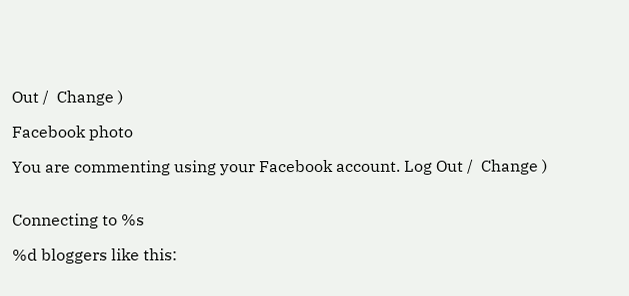Out /  Change )

Facebook photo

You are commenting using your Facebook account. Log Out /  Change )


Connecting to %s

%d bloggers like this: